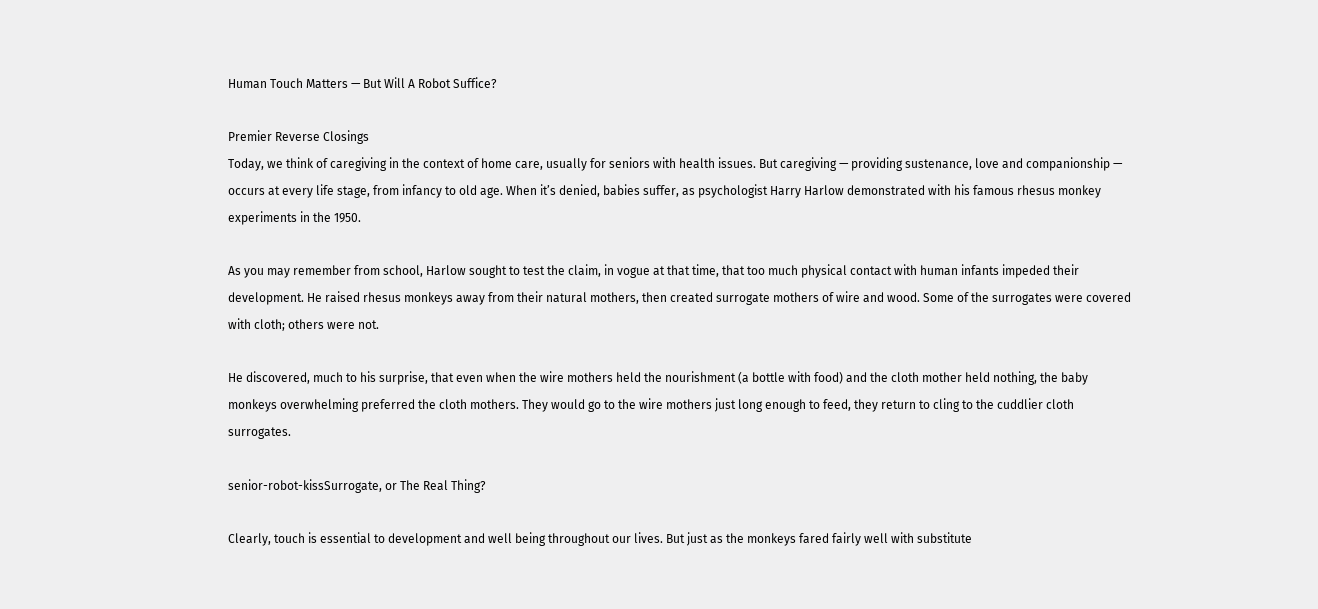Human Touch Matters — But Will A Robot Suffice?

Premier Reverse Closings
Today, we think of caregiving in the context of home care, usually for seniors with health issues. But caregiving — providing sustenance, love and companionship — occurs at every life stage, from infancy to old age. When it’s denied, babies suffer, as psychologist Harry Harlow demonstrated with his famous rhesus monkey experiments in the 1950.

As you may remember from school, Harlow sought to test the claim, in vogue at that time, that too much physical contact with human infants impeded their development. He raised rhesus monkeys away from their natural mothers, then created surrogate mothers of wire and wood. Some of the surrogates were covered with cloth; others were not.

He discovered, much to his surprise, that even when the wire mothers held the nourishment (a bottle with food) and the cloth mother held nothing, the baby monkeys overwhelming preferred the cloth mothers. They would go to the wire mothers just long enough to feed, they return to cling to the cuddlier cloth surrogates.

senior-robot-kissSurrogate, or The Real Thing?

Clearly, touch is essential to development and well being throughout our lives. But just as the monkeys fared fairly well with substitute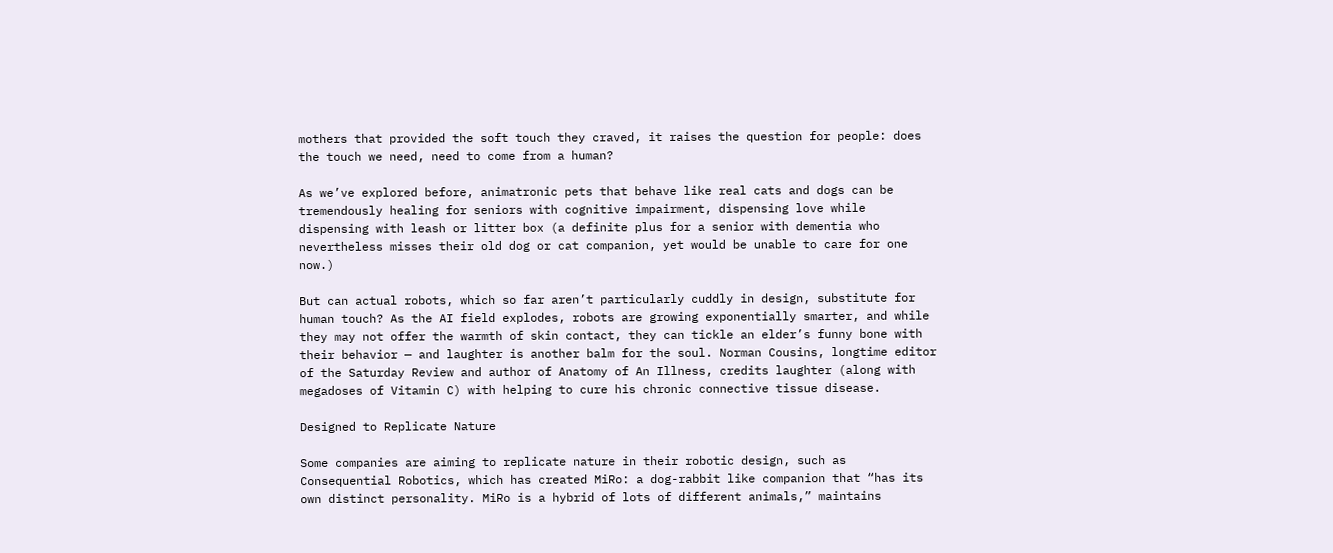mothers that provided the soft touch they craved, it raises the question for people: does the touch we need, need to come from a human?

As we’ve explored before, animatronic pets that behave like real cats and dogs can be tremendously healing for seniors with cognitive impairment, dispensing love while dispensing with leash or litter box (a definite plus for a senior with dementia who nevertheless misses their old dog or cat companion, yet would be unable to care for one now.)

But can actual robots, which so far aren’t particularly cuddly in design, substitute for human touch? As the AI field explodes, robots are growing exponentially smarter, and while they may not offer the warmth of skin contact, they can tickle an elder’s funny bone with their behavior — and laughter is another balm for the soul. Norman Cousins, longtime editor of the Saturday Review and author of Anatomy of An Illness, credits laughter (along with megadoses of Vitamin C) with helping to cure his chronic connective tissue disease.

Designed to Replicate Nature

Some companies are aiming to replicate nature in their robotic design, such as Consequential Robotics, which has created MiRo: a dog-rabbit like companion that “has its own distinct personality. MiRo is a hybrid of lots of different animals,” maintains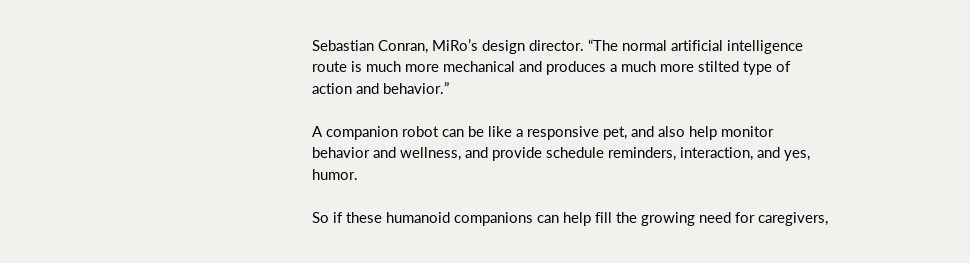Sebastian Conran, MiRo’s design director. “The normal artificial intelligence route is much more mechanical and produces a much more stilted type of action and behavior.”

A companion robot can be like a responsive pet, and also help monitor behavior and wellness, and provide schedule reminders, interaction, and yes, humor.

So if these humanoid companions can help fill the growing need for caregivers,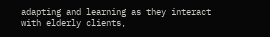adapting and learning as they interact with elderly clients,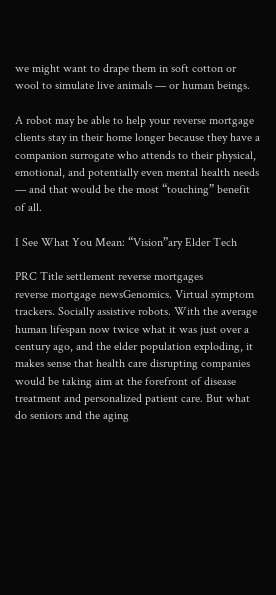we might want to drape them in soft cotton or wool to simulate live animals — or human beings.

A robot may be able to help your reverse mortgage clients stay in their home longer because they have a companion surrogate who attends to their physical, emotional, and potentially even mental health needs — and that would be the most “touching” benefit of all.

I See What You Mean: “Vision”ary Elder Tech

PRC Title settlement reverse mortgages
reverse mortgage newsGenomics. Virtual symptom trackers. Socially assistive robots. With the average human lifespan now twice what it was just over a century ago, and the elder population exploding, it makes sense that health care disrupting companies would be taking aim at the forefront of disease treatment and personalized patient care. But what do seniors and the aging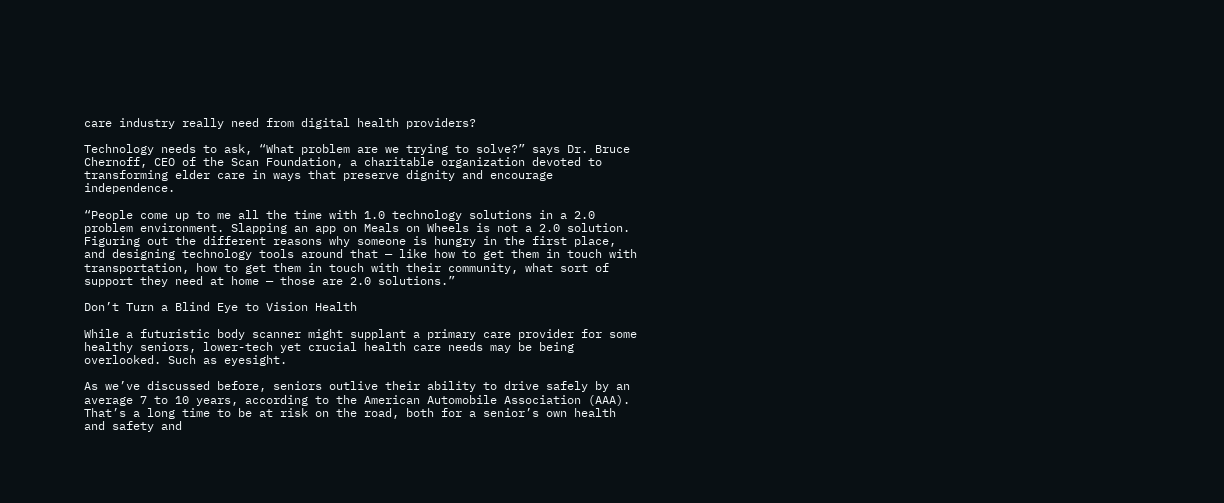care industry really need from digital health providers?

Technology needs to ask, “What problem are we trying to solve?” says Dr. Bruce Chernoff, CEO of the Scan Foundation, a charitable organization devoted to transforming elder care in ways that preserve dignity and encourage independence.

“People come up to me all the time with 1.0 technology solutions in a 2.0 problem environment. Slapping an app on Meals on Wheels is not a 2.0 solution. Figuring out the different reasons why someone is hungry in the first place, and designing technology tools around that — like how to get them in touch with transportation, how to get them in touch with their community, what sort of support they need at home — those are 2.0 solutions.”

Don’t Turn a Blind Eye to Vision Health

While a futuristic body scanner might supplant a primary care provider for some healthy seniors, lower-tech yet crucial health care needs may be being overlooked. Such as eyesight.

As we’ve discussed before, seniors outlive their ability to drive safely by an average 7 to 10 years, according to the American Automobile Association (AAA). That’s a long time to be at risk on the road, both for a senior’s own health and safety and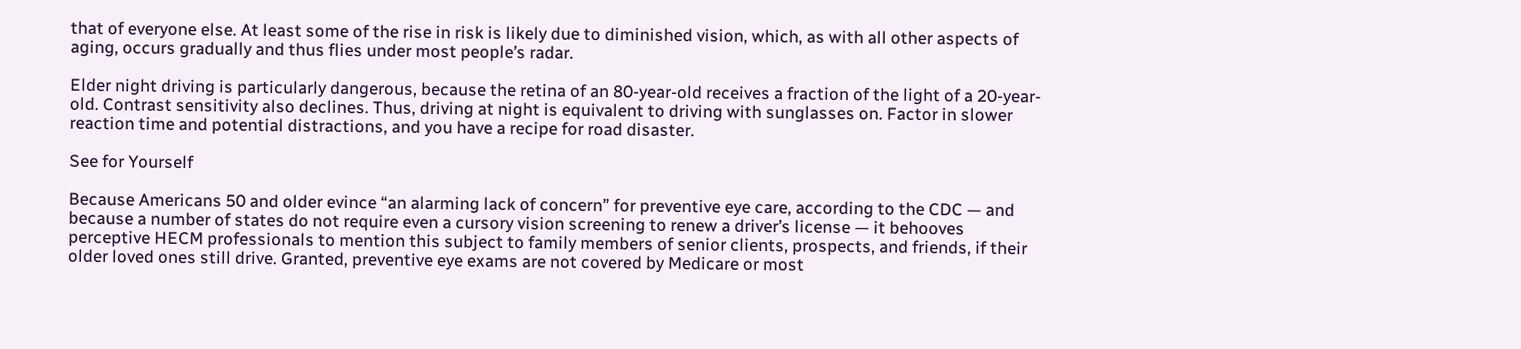that of everyone else. At least some of the rise in risk is likely due to diminished vision, which, as with all other aspects of aging, occurs gradually and thus flies under most people’s radar.

Elder night driving is particularly dangerous, because the retina of an 80-year-old receives a fraction of the light of a 20-year-old. Contrast sensitivity also declines. Thus, driving at night is equivalent to driving with sunglasses on. Factor in slower reaction time and potential distractions, and you have a recipe for road disaster.

See for Yourself

Because Americans 50 and older evince “an alarming lack of concern” for preventive eye care, according to the CDC — and because a number of states do not require even a cursory vision screening to renew a driver’s license — it behooves perceptive HECM professionals to mention this subject to family members of senior clients, prospects, and friends, if their older loved ones still drive. Granted, preventive eye exams are not covered by Medicare or most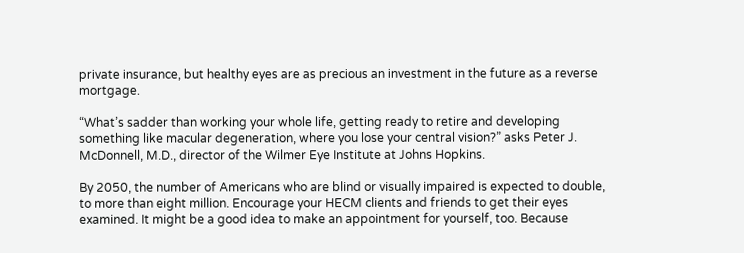private insurance, but healthy eyes are as precious an investment in the future as a reverse mortgage.

“What’s sadder than working your whole life, getting ready to retire and developing something like macular degeneration, where you lose your central vision?” asks Peter J. McDonnell, M.D., director of the Wilmer Eye Institute at Johns Hopkins.

By 2050, the number of Americans who are blind or visually impaired is expected to double, to more than eight million. Encourage your HECM clients and friends to get their eyes examined. It might be a good idea to make an appointment for yourself, too. Because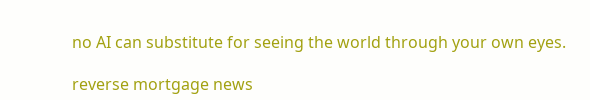no AI can substitute for seeing the world through your own eyes.

reverse mortgage news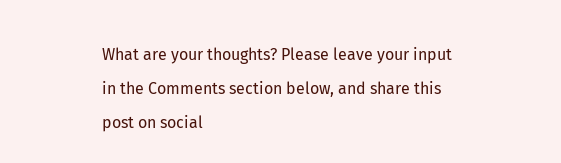What are your thoughts? Please leave your input in the Comments section below, and share this post on social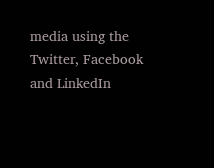media using the Twitter, Facebook and LinkedIn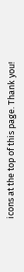icons at the top of this page. Thank you!